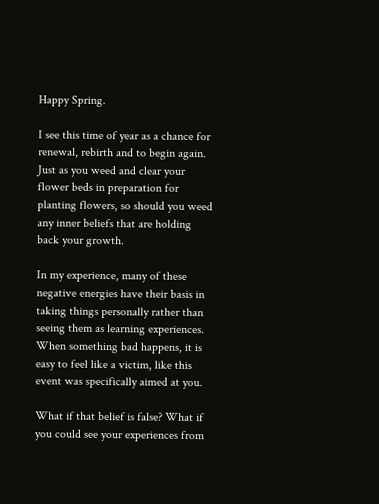Happy Spring.

I see this time of year as a chance for renewal, rebirth and to begin again. Just as you weed and clear your flower beds in preparation for planting flowers, so should you weed any inner beliefs that are holding back your growth.

In my experience, many of these negative energies have their basis in taking things personally rather than seeing them as learning experiences. When something bad happens, it is easy to feel like a victim, like this event was specifically aimed at you.

What if that belief is false? What if you could see your experiences from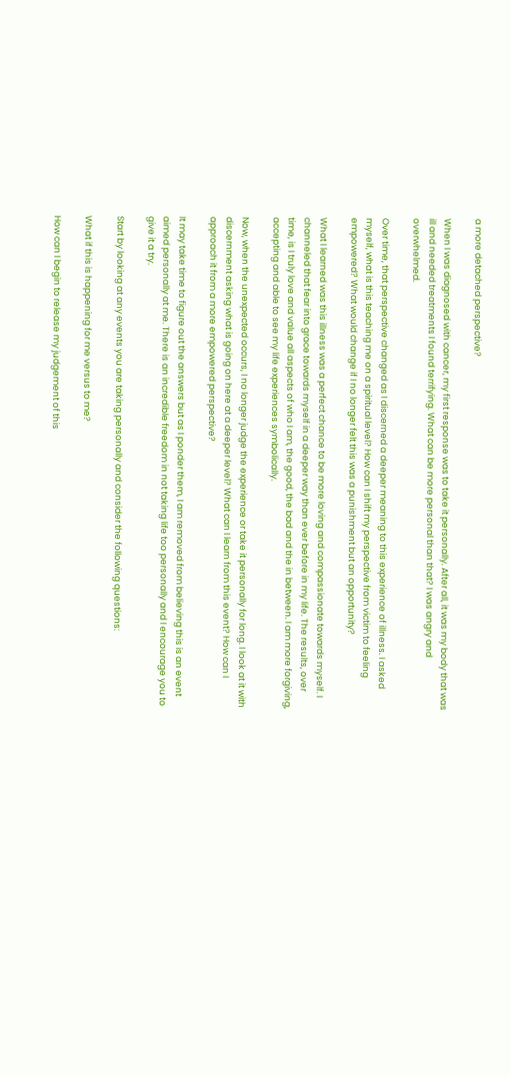a more detached perspective?

When I was diagnosed with cancer, my first response was to take it personally. After all, it was my body that was ill and needed treatments I found terrifying. What can be more personal than that? I was angry and overwhelmed.

Over time, that perspective changed as I discerned a deeper meaning to this experience of illness. I asked myself, what is this teaching me on a spiritual level? How can I shift my perspective from victim to feeling empowered? What would change if I no longer felt this was a punishment but an opportunity?

What I learned was this illness was a perfect chance to be more loving and compassionate towards myself. I channeled that fear into grace towards myself in a deeper way than ever before in my life. The results, over time, is I truly love and value all aspects of who I am, the good, the bad and the in between. I am more forgiving, accepting and able to see my life experiences symbolically.

Now, when the unexpected occurs, I no longer judge the experience or take it personally for long. I look at it with discernment asking what is going on here at a deeper level? What can I learn from this event? How can I approach it from a more empowered perspective?

It may take time to figure out the answers but as I ponder them, I am removed from believing this is an event aimed personally at me. There is an incredible freedom in not taking life too personally and I encourage you to give it a try.

Start by looking at any events you are taking personally and consider the following questions:

What if this is happening for me versus to me?

How can I begin to release my judgement of this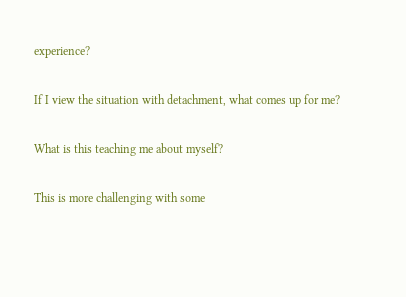experience?

If I view the situation with detachment, what comes up for me?

What is this teaching me about myself?

This is more challenging with some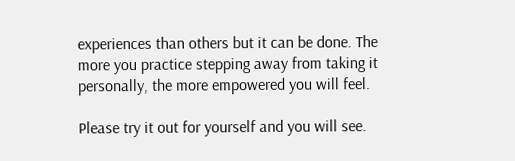experiences than others but it can be done. The more you practice stepping away from taking it personally, the more empowered you will feel.

Please try it out for yourself and you will see.